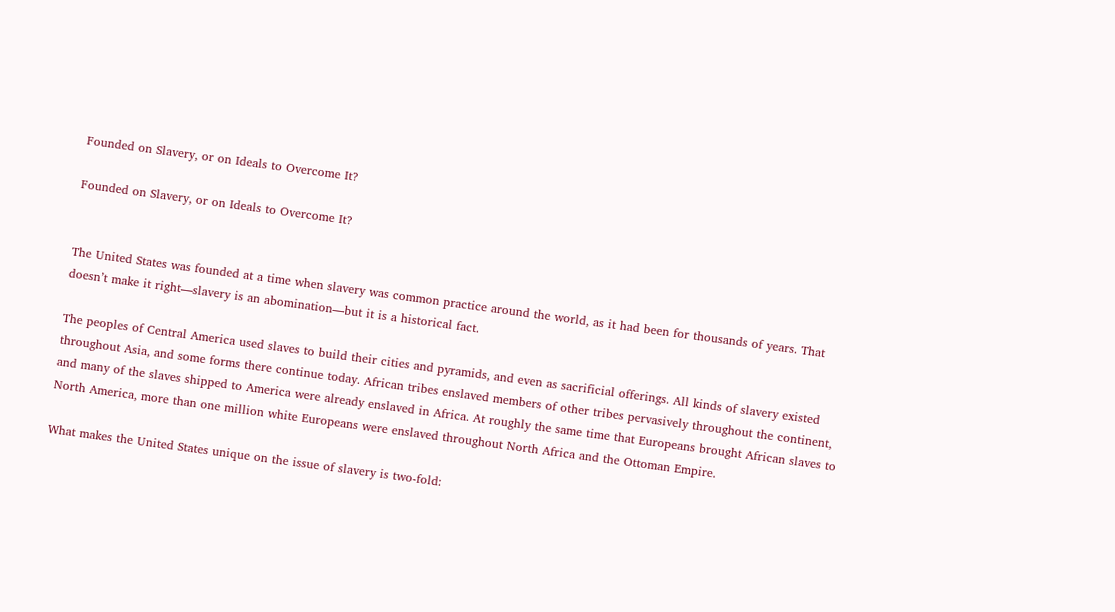Founded on Slavery, or on Ideals to Overcome It?

Founded on Slavery, or on Ideals to Overcome It?


The United States was founded at a time when slavery was common practice around the world, as it had been for thousands of years. That doesn’t make it right—slavery is an abomination—but it is a historical fact.

The peoples of Central America used slaves to build their cities and pyramids, and even as sacrificial offerings. All kinds of slavery existed throughout Asia, and some forms there continue today. African tribes enslaved members of other tribes pervasively throughout the continent, and many of the slaves shipped to America were already enslaved in Africa. At roughly the same time that Europeans brought African slaves to North America, more than one million white Europeans were enslaved throughout North Africa and the Ottoman Empire.

What makes the United States unique on the issue of slavery is two-fold: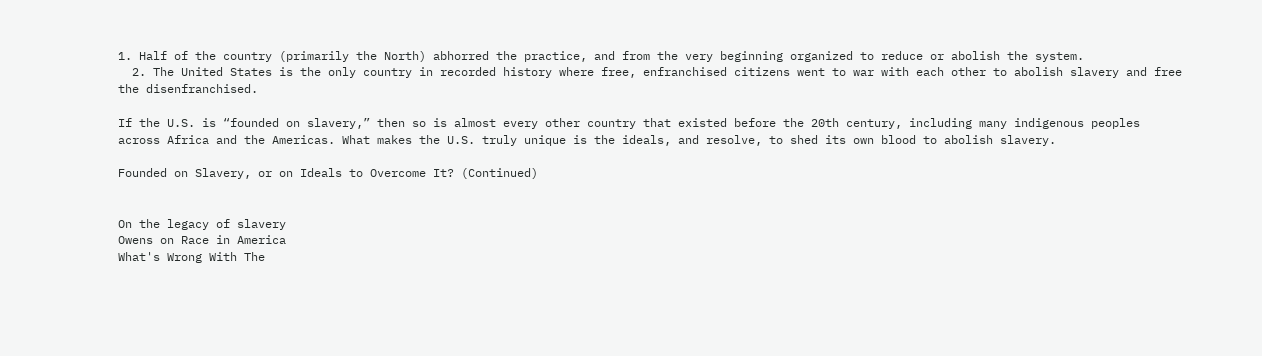1. Half of the country (primarily the North) abhorred the practice, and from the very beginning organized to reduce or abolish the system.
  2. The United States is the only country in recorded history where free, enfranchised citizens went to war with each other to abolish slavery and free the disenfranchised.

If the U.S. is “founded on slavery,” then so is almost every other country that existed before the 20th century, including many indigenous peoples across Africa and the Americas. What makes the U.S. truly unique is the ideals, and resolve, to shed its own blood to abolish slavery.

Founded on Slavery, or on Ideals to Overcome It? (Continued)


On the legacy of slavery
Owens on Race in America
What's Wrong With The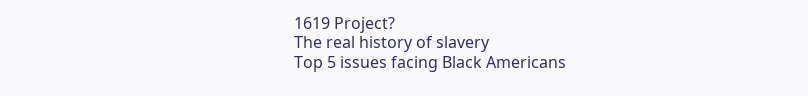1619 Project?
The real history of slavery
Top 5 issues facing Black Americans